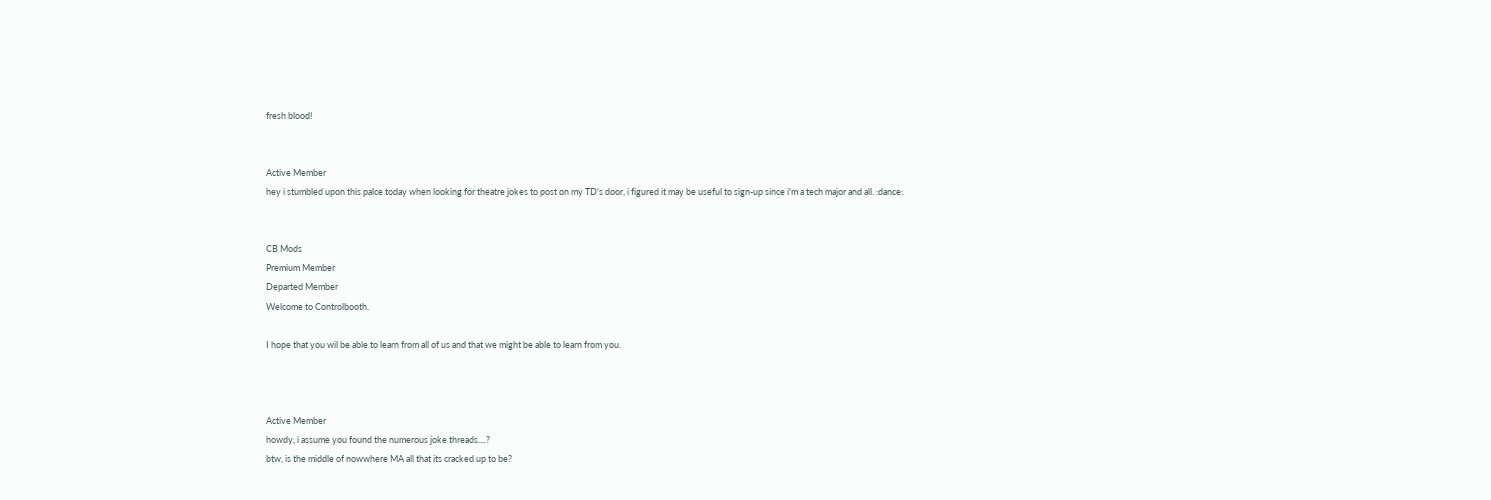fresh blood!


Active Member
hey i stumbled upon this palce today when looking for theatre jokes to post on my TD's door, i figured it may be useful to sign-up since i'm a tech major and all. :dance:


CB Mods
Premium Member
Departed Member
Welcome to Controlbooth.

I hope that you wil be able to learn from all of us and that we might be able to learn from you.



Active Member
howdy, i assume you found the numerous joke threads....?
btw, is the middle of nowwhere MA all that its cracked up to be?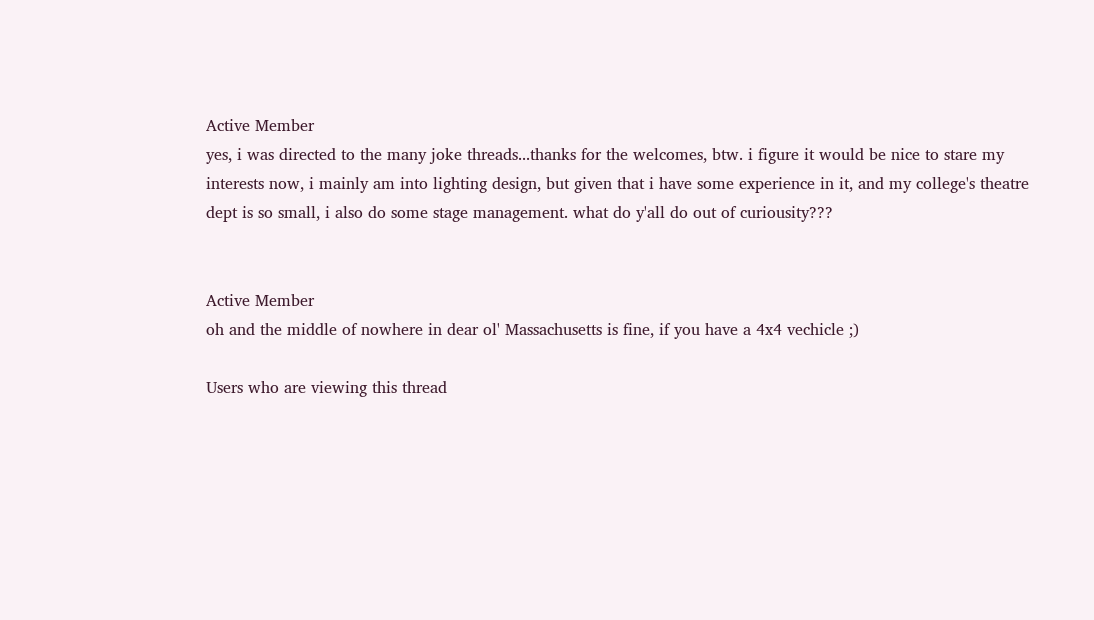Active Member
yes, i was directed to the many joke threads...thanks for the welcomes, btw. i figure it would be nice to stare my interests now, i mainly am into lighting design, but given that i have some experience in it, and my college's theatre dept is so small, i also do some stage management. what do y'all do out of curiousity???


Active Member
oh and the middle of nowhere in dear ol' Massachusetts is fine, if you have a 4x4 vechicle ;)

Users who are viewing this thread